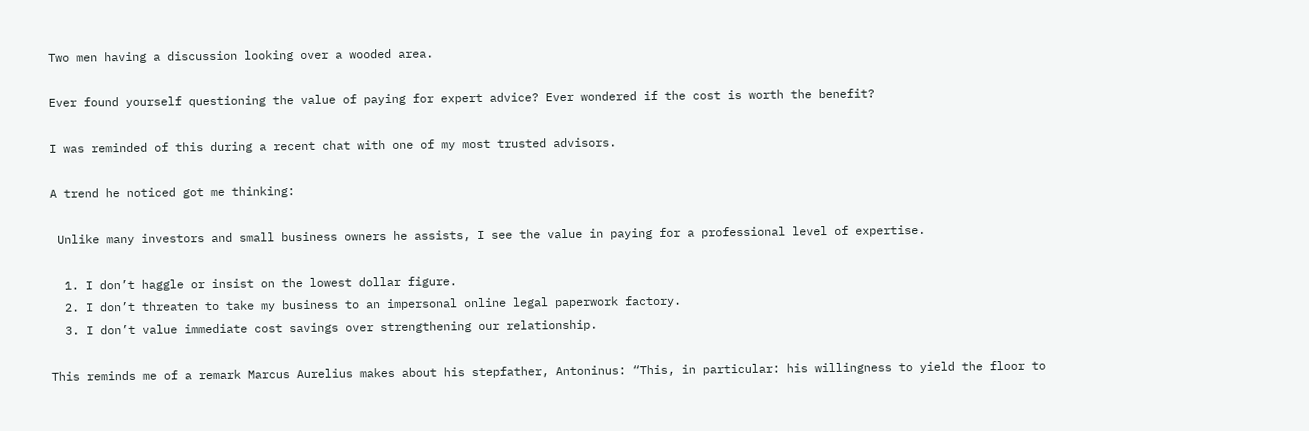Two men having a discussion looking over a wooded area.

Ever found yourself questioning the value of paying for expert advice? Ever wondered if the cost is worth the benefit?

I was reminded of this during a recent chat with one of my most trusted advisors.

A trend he noticed got me thinking:

 Unlike many investors and small business owners he assists, I see the value in paying for a professional level of expertise.

  1. I don’t haggle or insist on the lowest dollar figure.
  2. I don’t threaten to take my business to an impersonal online legal paperwork factory.
  3. I don’t value immediate cost savings over strengthening our relationship.

This reminds me of a remark Marcus Aurelius makes about his stepfather, Antoninus: “This, in particular: his willingness to yield the floor to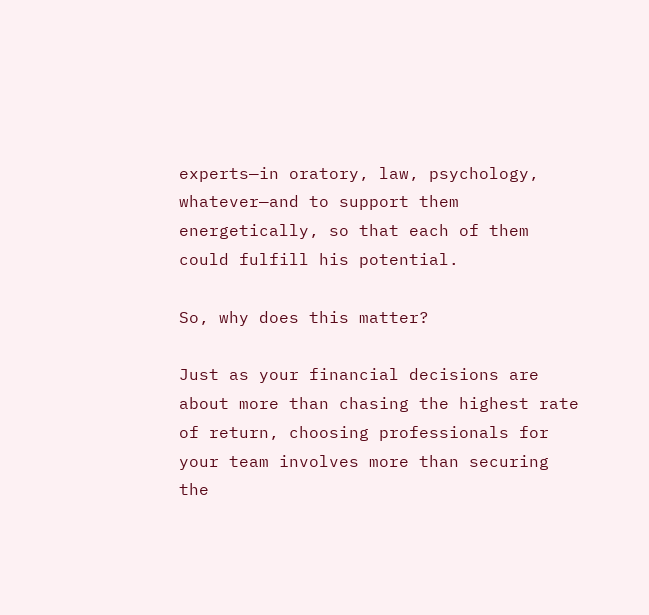experts—in oratory, law, psychology, whatever—and to support them energetically, so that each of them could fulfill his potential.

So, why does this matter?

Just as your financial decisions are about more than chasing the highest rate of return, choosing professionals for your team involves more than securing the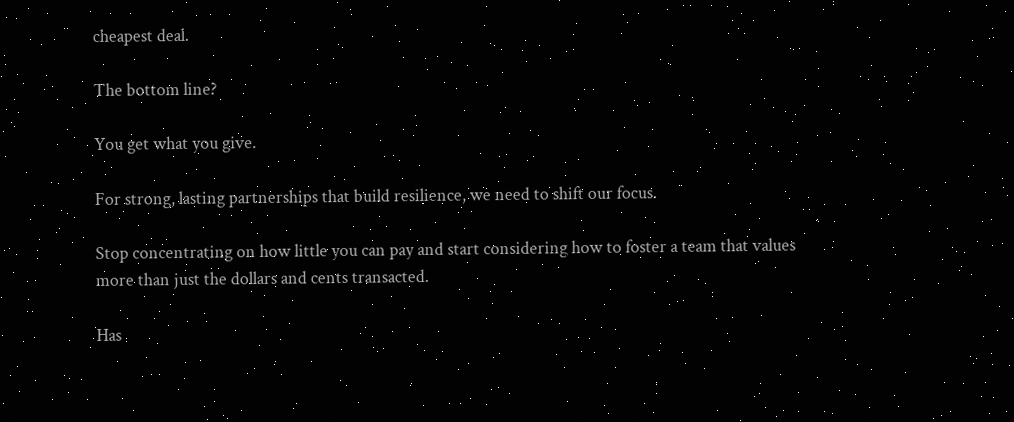cheapest deal.

The bottom line?

You get what you give.

For strong, lasting partnerships that build resilience, we need to shift our focus.

Stop concentrating on how little you can pay and start considering how to foster a team that values more than just the dollars and cents transacted.

Has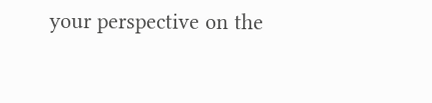your perspective on the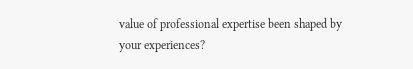value of professional expertise been shaped by your experiences?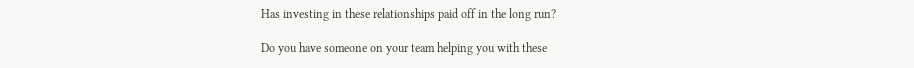Has investing in these relationships paid off in the long run?

Do you have someone on your team helping you with these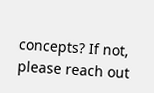concepts? If not, please reach out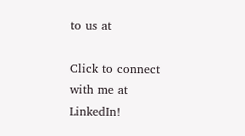to us at

Click to connect with me at LinkedIn!